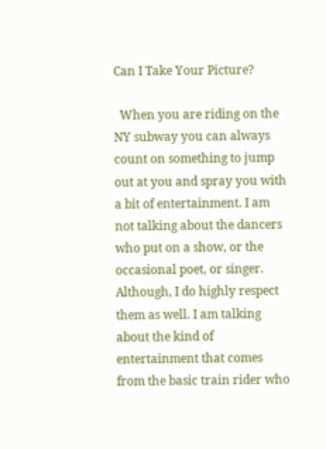Can I Take Your Picture?

  When you are riding on the NY subway you can always count on something to jump out at you and spray you with a bit of entertainment. I am not talking about the dancers who put on a show, or the occasional poet, or singer. Although, I do highly respect them as well. I am talking about the kind of entertainment that comes from the basic train rider who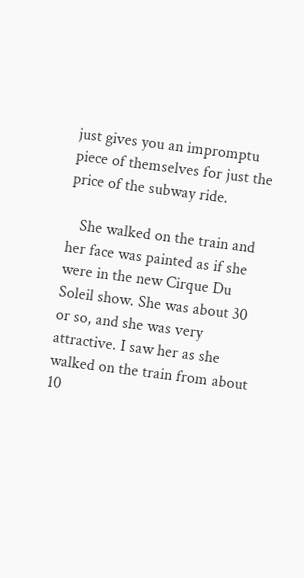just gives you an impromptu piece of themselves for just the price of the subway ride.

   She walked on the train and her face was painted as if she were in the new Cirque Du Soleil show. She was about 30 or so, and she was very attractive. I saw her as she walked on the train from about 10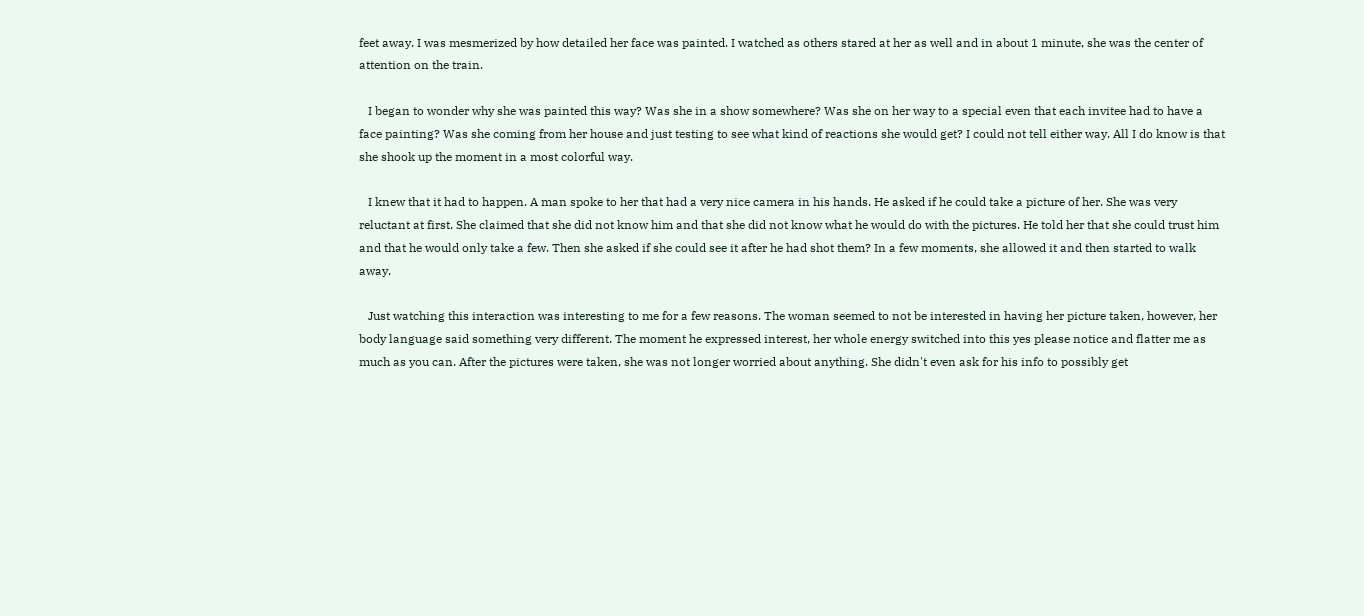feet away. I was mesmerized by how detailed her face was painted. I watched as others stared at her as well and in about 1 minute, she was the center of attention on the train.

   I began to wonder why she was painted this way? Was she in a show somewhere? Was she on her way to a special even that each invitee had to have a face painting? Was she coming from her house and just testing to see what kind of reactions she would get? I could not tell either way. All I do know is that she shook up the moment in a most colorful way.

   I knew that it had to happen. A man spoke to her that had a very nice camera in his hands. He asked if he could take a picture of her. She was very reluctant at first. She claimed that she did not know him and that she did not know what he would do with the pictures. He told her that she could trust him and that he would only take a few. Then she asked if she could see it after he had shot them? In a few moments, she allowed it and then started to walk away.

   Just watching this interaction was interesting to me for a few reasons. The woman seemed to not be interested in having her picture taken, however, her body language said something very different. The moment he expressed interest, her whole energy switched into this yes please notice and flatter me as much as you can. After the pictures were taken, she was not longer worried about anything. She didn't even ask for his info to possibly get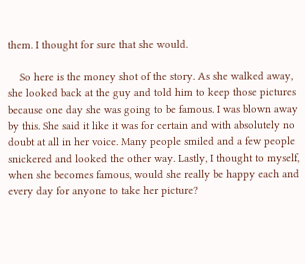them. I thought for sure that she would.

    So here is the money shot of the story. As she walked away, she looked back at the guy and told him to keep those pictures because one day she was going to be famous. I was blown away by this. She said it like it was for certain and with absolutely no doubt at all in her voice. Many people smiled and a few people snickered and looked the other way. Lastly, I thought to myself, when she becomes famous, would she really be happy each and every day for anyone to take her picture?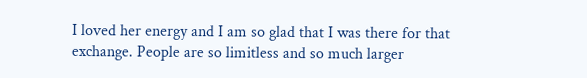I loved her energy and I am so glad that I was there for that exchange. People are so limitless and so much larger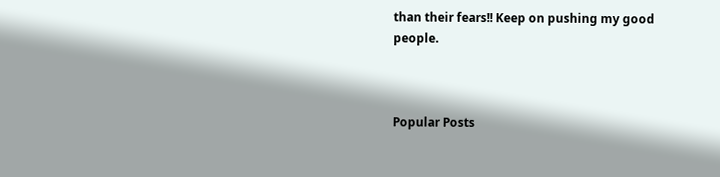than their fears!! Keep on pushing my good people.



Popular Posts